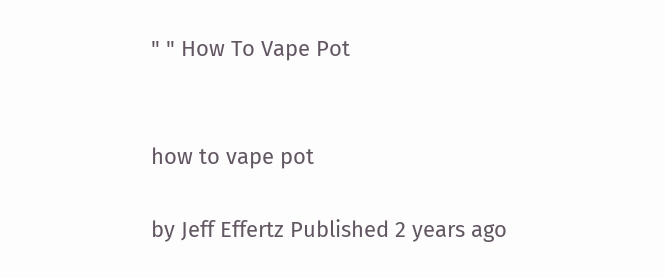" " How To Vape Pot


how to vape pot

by Jeff Effertz Published 2 years ago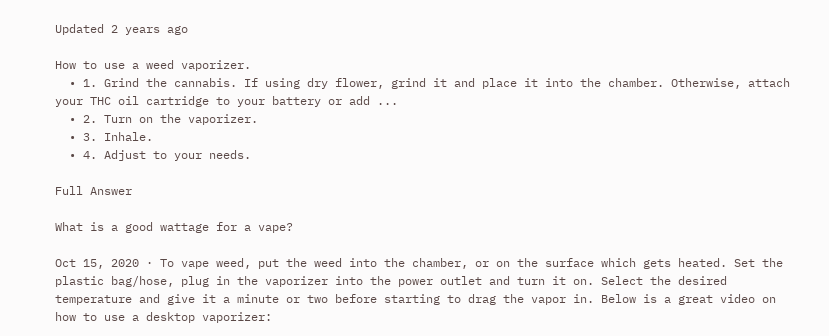Updated 2 years ago

How to use a weed vaporizer.
  • 1. Grind the cannabis. If using dry flower, grind it and place it into the chamber. Otherwise, attach your THC oil cartridge to your battery or add ...
  • 2. Turn on the vaporizer.
  • 3. Inhale.
  • 4. Adjust to your needs.

Full Answer

What is a good wattage for a vape?

Oct 15, 2020 · To vape weed, put the weed into the chamber, or on the surface which gets heated. Set the plastic bag/hose, plug in the vaporizer into the power outlet and turn it on. Select the desired temperature and give it a minute or two before starting to drag the vapor in. Below is a great video on how to use a desktop vaporizer: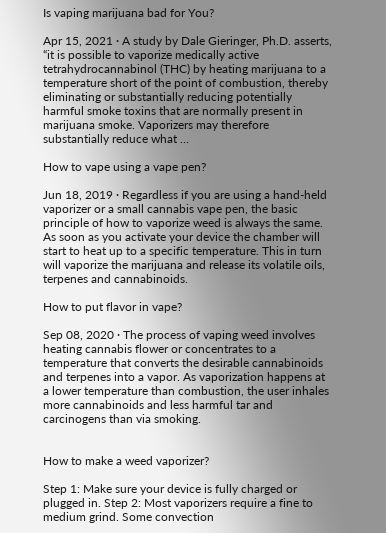Is vaping marijuana bad for You?

Apr 15, 2021 · A study by Dale Gieringer, Ph.D. asserts, “it is possible to vaporize medically active tetrahydrocannabinol (THC) by heating marijuana to a temperature short of the point of combustion, thereby eliminating or substantially reducing potentially harmful smoke toxins that are normally present in marijuana smoke. Vaporizers may therefore substantially reduce what …

How to vape using a vape pen?

Jun 18, 2019 · Regardless if you are using a hand-held vaporizer or a small cannabis vape pen, the basic principle of how to vaporize weed is always the same. As soon as you activate your device the chamber will start to heat up to a specific temperature. This in turn will vaporize the marijuana and release its volatile oils, terpenes and cannabinoids.

How to put flavor in vape?

Sep 08, 2020 · The process of vaping weed involves heating cannabis flower or concentrates to a temperature that converts the desirable cannabinoids and terpenes into a vapor. As vaporization happens at a lower temperature than combustion, the user inhales more cannabinoids and less harmful tar and carcinogens than via smoking.


How to make a weed vaporizer?

Step 1: Make sure your device is fully charged or plugged in. Step 2: Most vaporizers require a fine to medium grind. Some convection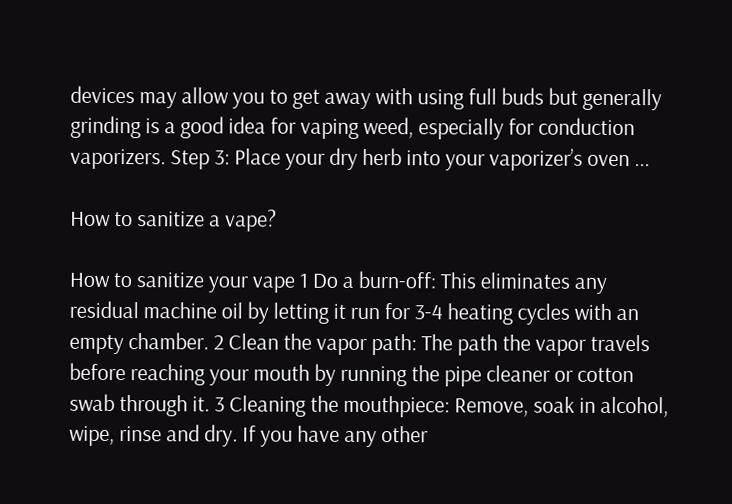devices may allow you to get away with using full buds but generally grinding is a good idea for vaping weed, especially for conduction vaporizers. Step 3: Place your dry herb into your vaporizer’s oven ...

How to sanitize a vape?

How to sanitize your vape 1 Do a burn-off: This eliminates any residual machine oil by letting it run for 3-4 heating cycles with an empty chamber. 2 Clean the vapor path: The path the vapor travels before reaching your mouth by running the pipe cleaner or cotton swab through it. 3 Cleaning the mouthpiece: Remove, soak in alcohol, wipe, rinse and dry. If you have any other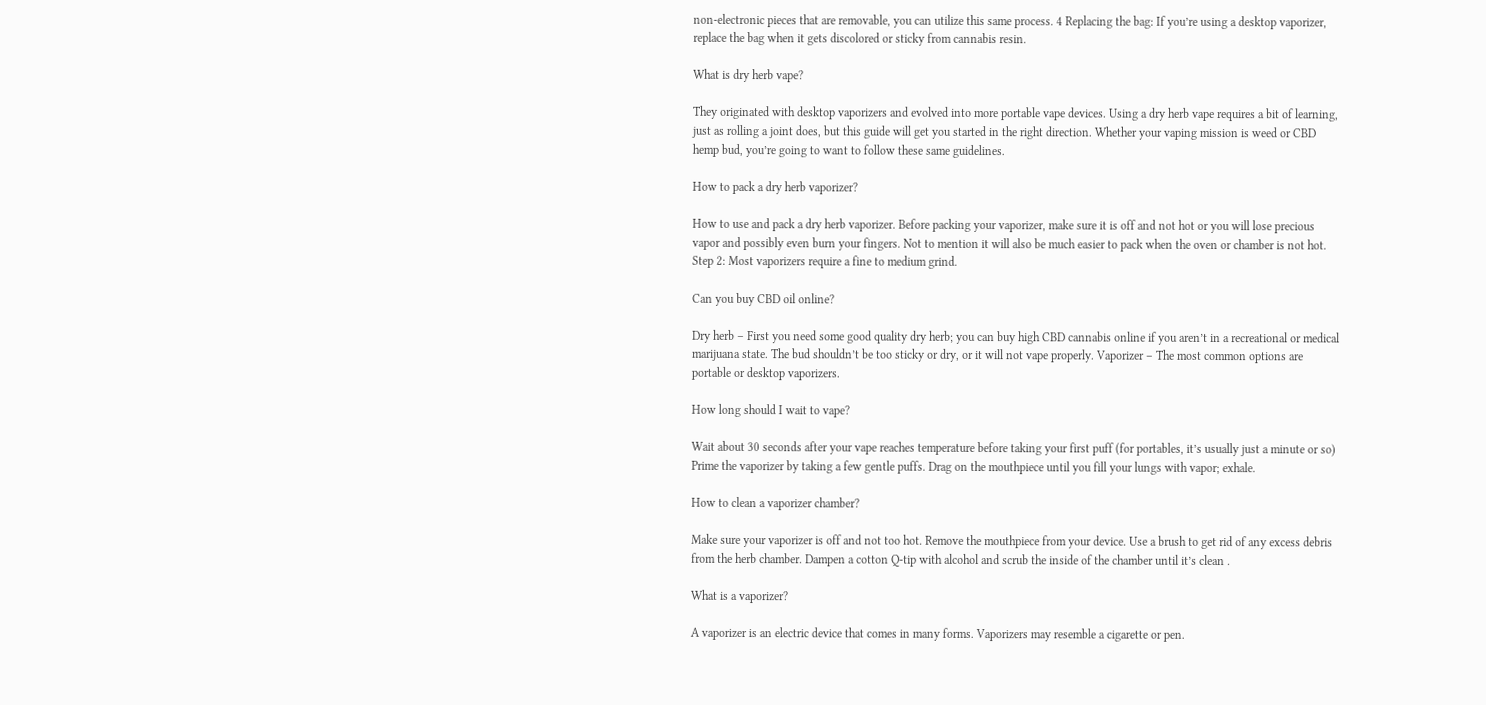non-electronic pieces that are removable, you can utilize this same process. 4 Replacing the bag: If you’re using a desktop vaporizer, replace the bag when it gets discolored or sticky from cannabis resin.

What is dry herb vape?

They originated with desktop vaporizers and evolved into more portable vape devices. Using a dry herb vape requires a bit of learning, just as rolling a joint does, but this guide will get you started in the right direction. Whether your vaping mission is weed or CBD hemp bud, you’re going to want to follow these same guidelines.

How to pack a dry herb vaporizer?

How to use and pack a dry herb vaporizer. Before packing your vaporizer, make sure it is off and not hot or you will lose precious vapor and possibly even burn your fingers. Not to mention it will also be much easier to pack when the oven or chamber is not hot. Step 2: Most vaporizers require a fine to medium grind.

Can you buy CBD oil online?

Dry herb – First you need some good quality dry herb; you can buy high CBD cannabis online if you aren’t in a recreational or medical marijuana state. The bud shouldn’t be too sticky or dry, or it will not vape properly. Vaporizer – The most common options are portable or desktop vaporizers.

How long should I wait to vape?

Wait about 30 seconds after your vape reaches temperature before taking your first puff (for portables, it’s usually just a minute or so) Prime the vaporizer by taking a few gentle puffs. Drag on the mouthpiece until you fill your lungs with vapor; exhale.

How to clean a vaporizer chamber?

Make sure your vaporizer is off and not too hot. Remove the mouthpiece from your device. Use a brush to get rid of any excess debris from the herb chamber. Dampen a cotton Q-tip with alcohol and scrub the inside of the chamber until it’s clean .

What is a vaporizer?

A vaporizer is an electric device that comes in many forms. Vaporizers may resemble a cigarette or pen.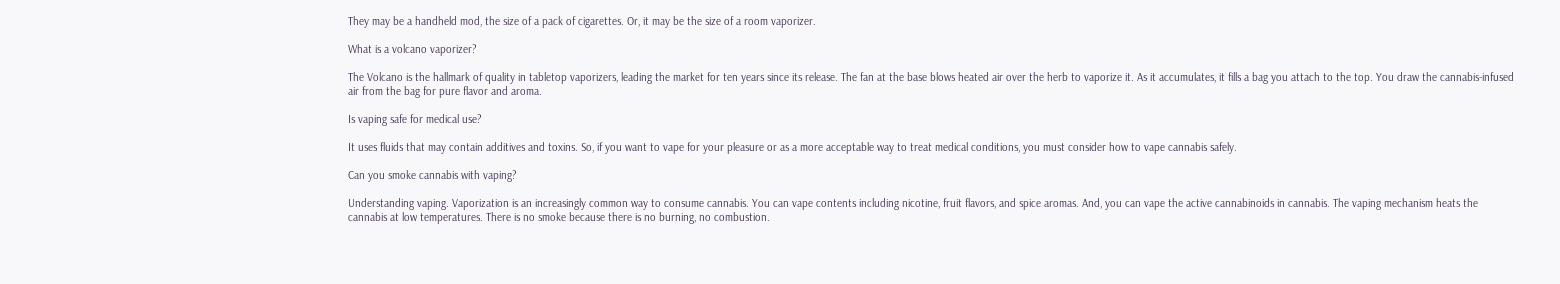They may be a handheld mod, the size of a pack of cigarettes. Or, it may be the size of a room vaporizer.

What is a volcano vaporizer?

The Volcano is the hallmark of quality in tabletop vaporizers, leading the market for ten years since its release. The fan at the base blows heated air over the herb to vaporize it. As it accumulates, it fills a bag you attach to the top. You draw the cannabis-infused air from the bag for pure flavor and aroma.

Is vaping safe for medical use?

It uses fluids that may contain additives and toxins. So, if you want to vape for your pleasure or as a more acceptable way to treat medical conditions, you must consider how to vape cannabis safely.

Can you smoke cannabis with vaping?

Understanding vaping. Vaporization is an increasingly common way to consume cannabis. You can vape contents including nicotine, fruit flavors, and spice aromas. And, you can vape the active cannabinoids in cannabis. The vaping mechanism heats the cannabis at low temperatures. There is no smoke because there is no burning, no combustion.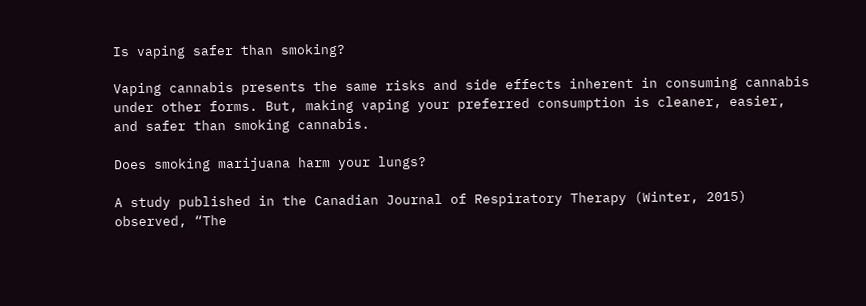Is vaping safer than smoking?

Vaping cannabis presents the same risks and side effects inherent in consuming cannabis under other forms. But, making vaping your preferred consumption is cleaner, easier, and safer than smoking cannabis.

Does smoking marijuana harm your lungs?

A study published in the Canadian Journal of Respiratory Therapy (Winter, 2015) observed, “The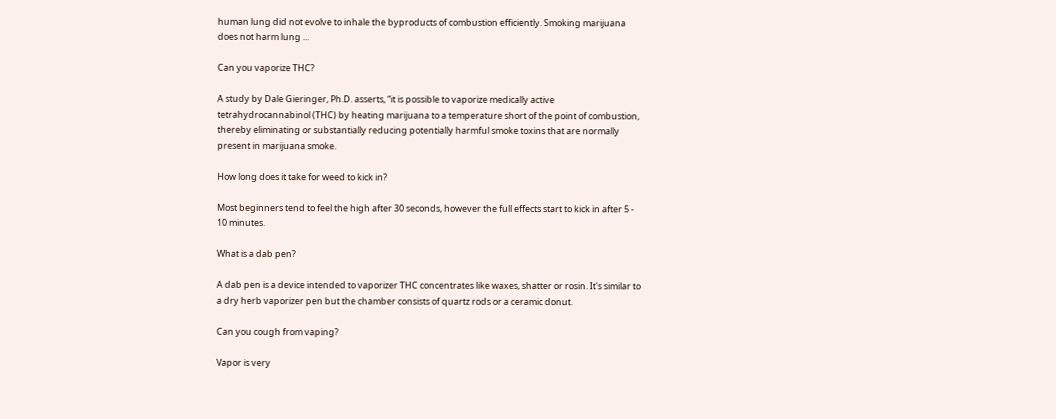human lung did not evolve to inhale the byproducts of combustion efficiently. Smoking marijuana does not harm lung ...

Can you vaporize THC?

A study by Dale Gieringer, Ph.D. asserts, “it is possible to vaporize medically active tetrahydrocannabinol (THC) by heating marijuana to a temperature short of the point of combustion, thereby eliminating or substantially reducing potentially harmful smoke toxins that are normally present in marijuana smoke.

How long does it take for weed to kick in?

Most beginners tend to feel the high after 30 seconds, however the full effects start to kick in after 5 - 10 minutes.

What is a dab pen?

A dab pen is a device intended to vaporizer THC concentrates like waxes, shatter or rosin. It's similar to a dry herb vaporizer pen but the chamber consists of quartz rods or a ceramic donut.

Can you cough from vaping?

Vapor is very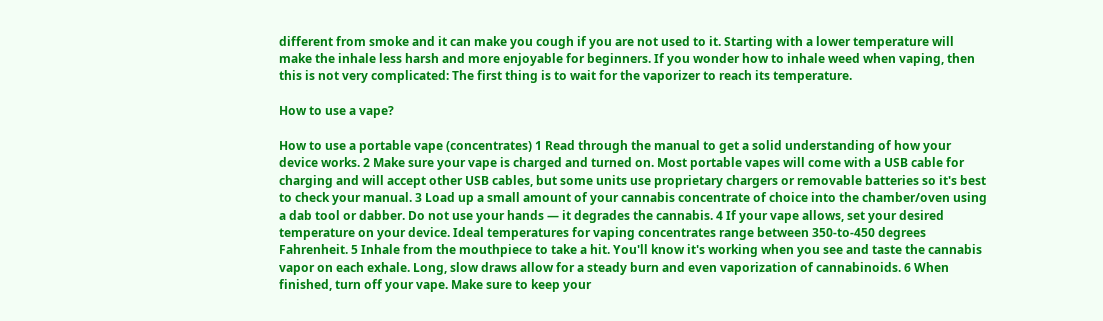different from smoke and it can make you cough if you are not used to it. Starting with a lower temperature will make the inhale less harsh and more enjoyable for beginners. If you wonder how to inhale weed when vaping, then this is not very complicated: The first thing is to wait for the vaporizer to reach its temperature.

How to use a vape?

How to use a portable vape (concentrates) 1 Read through the manual to get a solid understanding of how your device works. 2 Make sure your vape is charged and turned on. Most portable vapes will come with a USB cable for charging and will accept other USB cables, but some units use proprietary chargers or removable batteries so it's best to check your manual. 3 Load up a small amount of your cannabis concentrate of choice into the chamber/oven using a dab tool or dabber. Do not use your hands — it degrades the cannabis. 4 If your vape allows, set your desired temperature on your device. Ideal temperatures for vaping concentrates range between 350-to-450 degrees Fahrenheit. 5 Inhale from the mouthpiece to take a hit. You'll know it's working when you see and taste the cannabis vapor on each exhale. Long, slow draws allow for a steady burn and even vaporization of cannabinoids. 6 When finished, turn off your vape. Make sure to keep your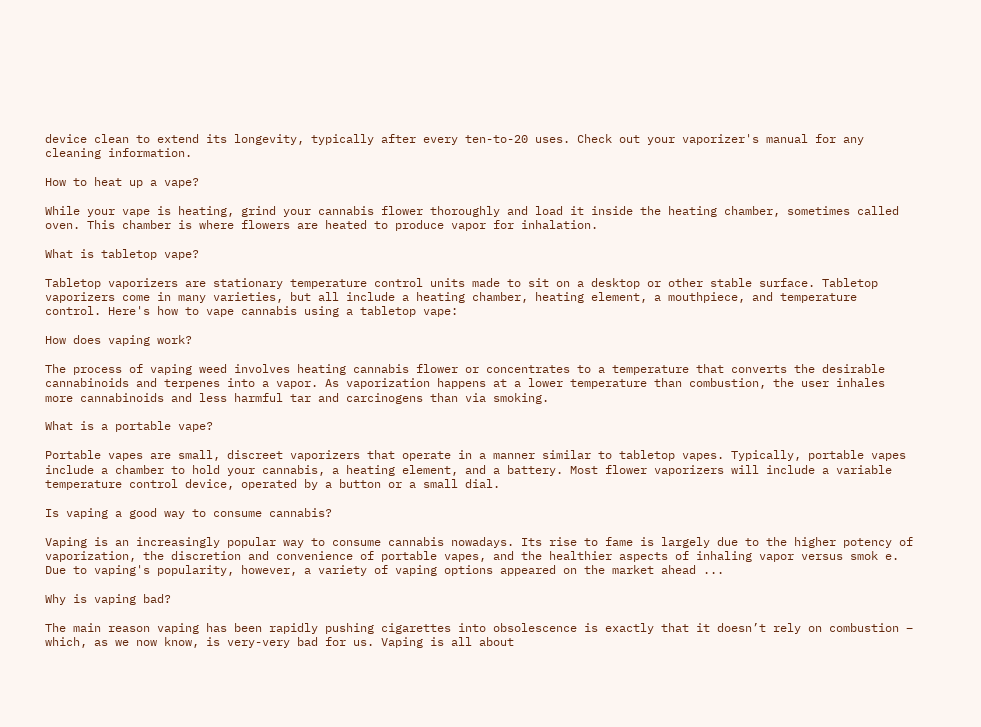device clean to extend its longevity, typically after every ten-to-20 uses. Check out your vaporizer's manual for any cleaning information.

How to heat up a vape?

While your vape is heating, grind your cannabis flower thoroughly and load it inside the heating chamber, sometimes called oven. This chamber is where flowers are heated to produce vapor for inhalation.

What is tabletop vape?

Tabletop vaporizers are stationary temperature control units made to sit on a desktop or other stable surface. Tabletop vaporizers come in many varieties, but all include a heating chamber, heating element, a mouthpiece, and temperature control. Here's how to vape cannabis using a tabletop vape:

How does vaping work?

The process of vaping weed involves heating cannabis flower or concentrates to a temperature that converts the desirable cannabinoids and terpenes into a vapor. As vaporization happens at a lower temperature than combustion, the user inhales more cannabinoids and less harmful tar and carcinogens than via smoking.

What is a portable vape?

Portable vapes are small, discreet vaporizers that operate in a manner similar to tabletop vapes. Typically, portable vapes include a chamber to hold your cannabis, a heating element, and a battery. Most flower vaporizers will include a variable temperature control device, operated by a button or a small dial.

Is vaping a good way to consume cannabis?

Vaping is an increasingly popular way to consume cannabis nowadays. Its rise to fame is largely due to the higher potency of vaporization, the discretion and convenience of portable vapes, and the healthier aspects of inhaling vapor versus smok e. Due to vaping's popularity, however, a variety of vaping options appeared on the market ahead ...

Why is vaping bad?

The main reason vaping has been rapidly pushing cigarettes into obsolescence is exactly that it doesn’t rely on combustion – which, as we now know, is very-very bad for us. Vaping is all about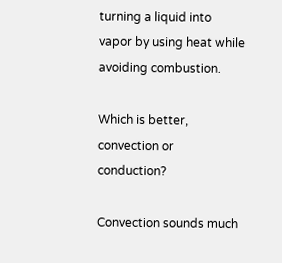turning a liquid into vapor by using heat while avoiding combustion.

Which is better, convection or conduction?

Convection sounds much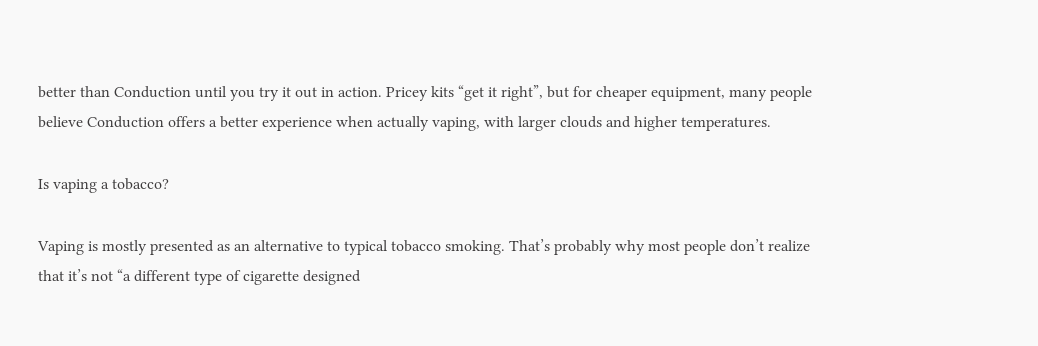better than Conduction until you try it out in action. Pricey kits “get it right”, but for cheaper equipment, many people believe Conduction offers a better experience when actually vaping, with larger clouds and higher temperatures.

Is vaping a tobacco?

Vaping is mostly presented as an alternative to typical tobacco smoking. That’s probably why most people don’t realize that it’s not “a different type of cigarette designed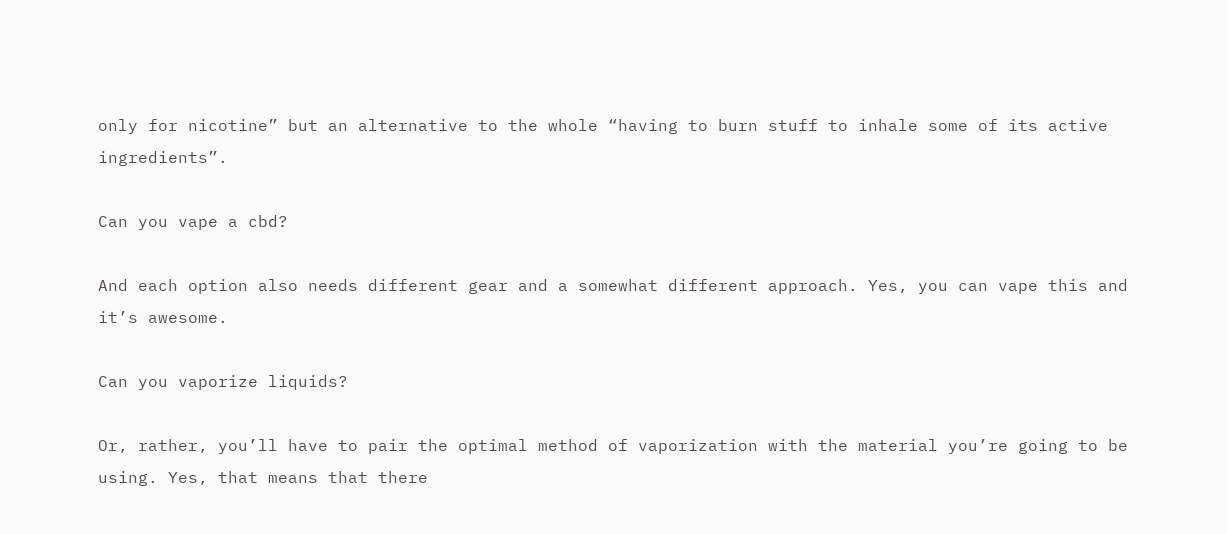only for nicotine” but an alternative to the whole “having to burn stuff to inhale some of its active ingredients”.

Can you vape a cbd?

And each option also needs different gear and a somewhat different approach. Yes, you can vape this and it’s awesome.

Can you vaporize liquids?

Or, rather, you’ll have to pair the optimal method of vaporization with the material you’re going to be using. Yes, that means that there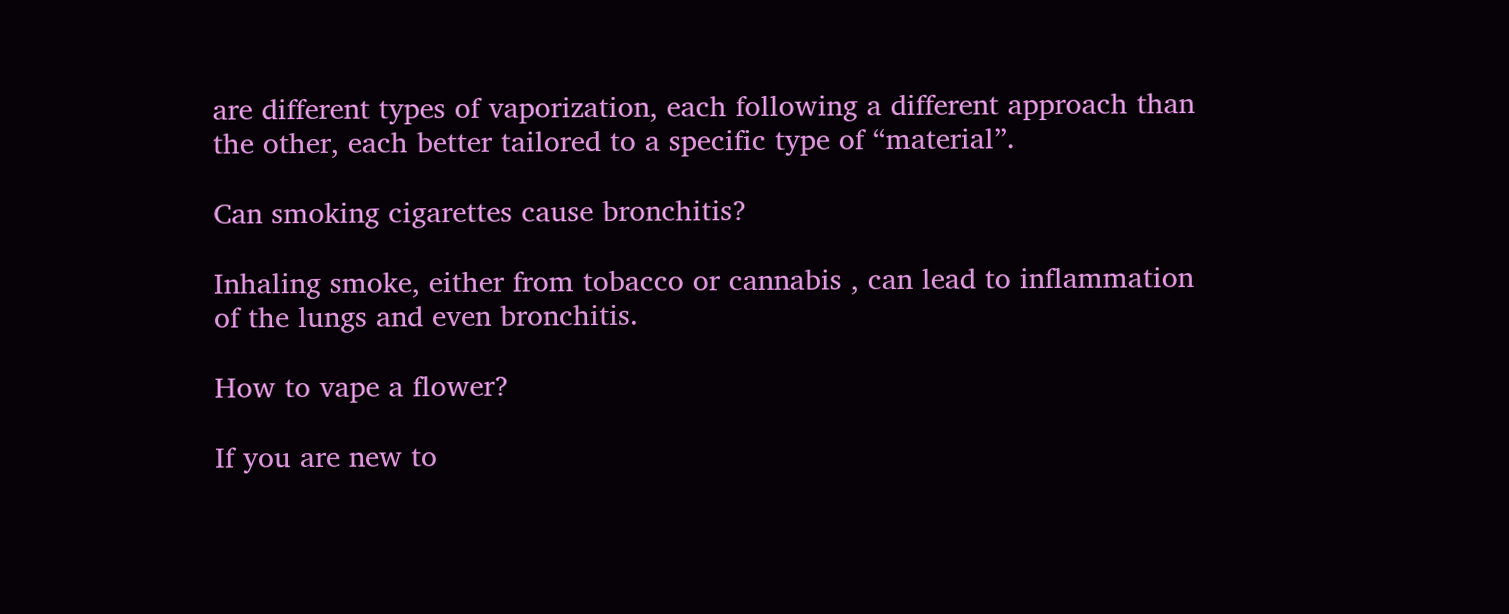are different types of vaporization, each following a different approach than the other, each better tailored to a specific type of “material”.

Can smoking cigarettes cause bronchitis?

Inhaling smoke, either from tobacco or cannabis , can lead to inflammation of the lungs and even bronchitis.

How to vape a flower?

If you are new to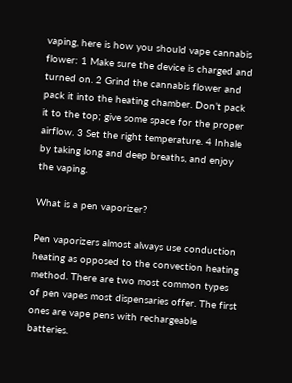vaping, here is how you should vape cannabis flower: 1 Make sure the device is charged and turned on. 2 Grind the cannabis flower and pack it into the heating chamber. Don’t pack it to the top; give some space for the proper airflow. 3 Set the right temperature. 4 Inhale by taking long and deep breaths, and enjoy the vaping.

What is a pen vaporizer?

Pen vaporizers almost always use conduction heating as opposed to the convection heating method. There are two most common types of pen vapes most dispensaries offer. The first ones are vape pens with rechargeable batteries.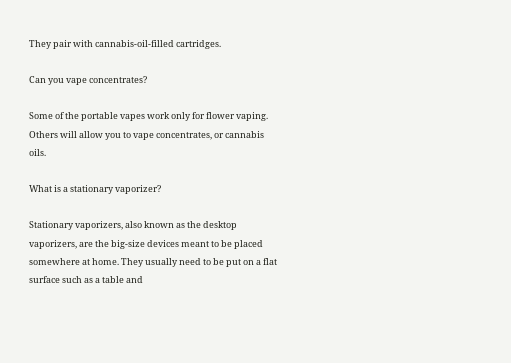They pair with cannabis-oil-filled cartridges.

Can you vape concentrates?

Some of the portable vapes work only for flower vaping. Others will allow you to vape concentrates, or cannabis oils.

What is a stationary vaporizer?

Stationary vaporizers, also known as the desktop vaporizers, are the big-size devices meant to be placed somewhere at home. They usually need to be put on a flat surface such as a table and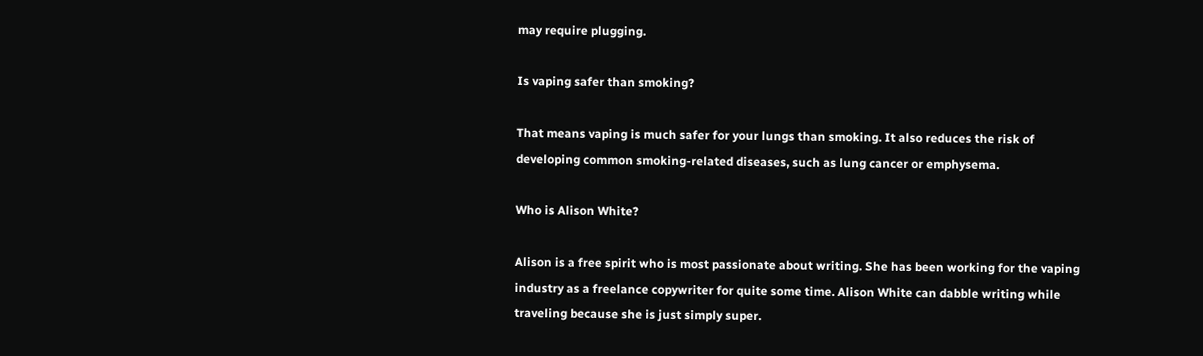may require plugging.

Is vaping safer than smoking?

That means vaping is much safer for your lungs than smoking. It also reduces the risk of developing common smoking-related diseases, such as lung cancer or emphysema.

Who is Alison White?

Alison is a free spirit who is most passionate about writing. She has been working for the vaping industry as a freelance copywriter for quite some time. Alison White can dabble writing while traveling because she is just simply super.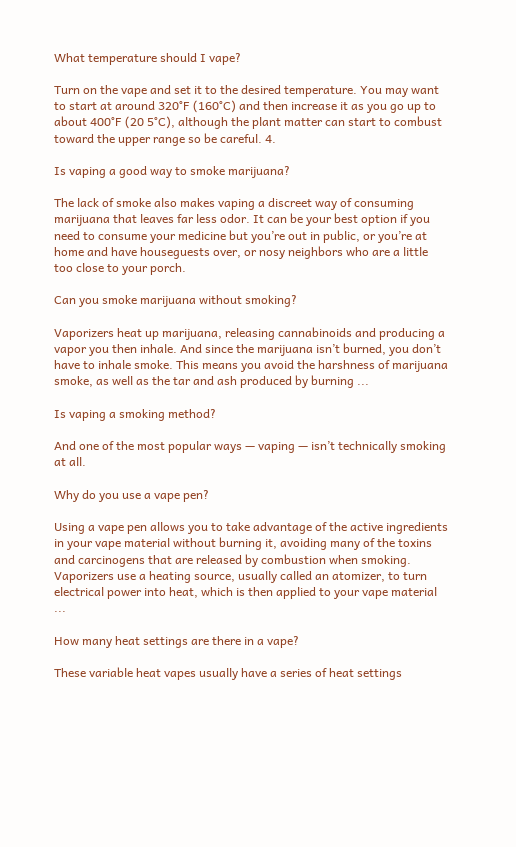What temperature should I vape?

Turn on the vape and set it to the desired temperature. You may want to start at around 320°F (160°C) and then increase it as you go up to about 400°F (20 5°C), although the plant matter can start to combust toward the upper range so be careful. 4.

Is vaping a good way to smoke marijuana?

The lack of smoke also makes vaping a discreet way of consuming marijuana that leaves far less odor. It can be your best option if you need to consume your medicine but you’re out in public, or you’re at home and have houseguests over, or nosy neighbors who are a little too close to your porch.

Can you smoke marijuana without smoking?

Vaporizers heat up marijuana, releasing cannabinoids and producing a vapor you then inhale. And since the marijuana isn’t burned, you don’t have to inhale smoke. This means you avoid the harshness of marijuana smoke, as well as the tar and ash produced by burning ...

Is vaping a smoking method?

And one of the most popular ways — vaping — isn’t technically smoking at all.

Why do you use a vape pen?

Using a vape pen allows you to take advantage of the active ingredients in your vape material without burning it, avoiding many of the toxins and carcinogens that are released by combustion when smoking. Vaporizers use a heating source, usually called an atomizer, to turn electrical power into heat, which is then applied to your vape material ...

How many heat settings are there in a vape?

These variable heat vapes usually have a series of heat settings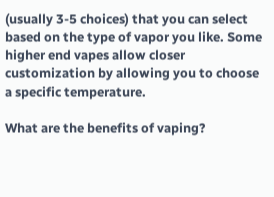(usually 3-5 choices) that you can select based on the type of vapor you like. Some higher end vapes allow closer customization by allowing you to choose a specific temperature.

What are the benefits of vaping?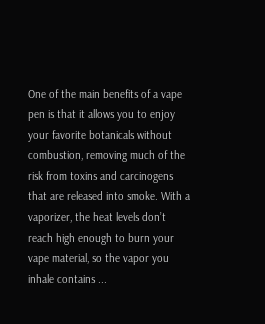One of the main benefits of a vape pen is that it allows you to enjoy your favorite botanicals without combustion, removing much of the risk from toxins and carcinogens that are released into smoke. With a vaporizer, the heat levels don’t reach high enough to burn your vape material, so the vapor you inhale contains ...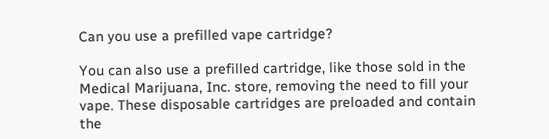Can you use a prefilled vape cartridge?

You can also use a prefilled cartridge, like those sold in the Medical Marijuana, Inc. store, removing the need to fill your vape. These disposable cartridges are preloaded and contain the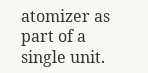atomizer as part of a single unit.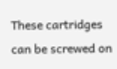These cartridges can be screwed on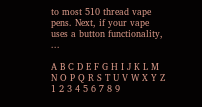to most 510 thread vape pens. Next, if your vape uses a button functionality, ...

A B C D E F G H I J K L M N O P Q R S T U V W X Y Z 1 2 3 4 5 6 7 8 9